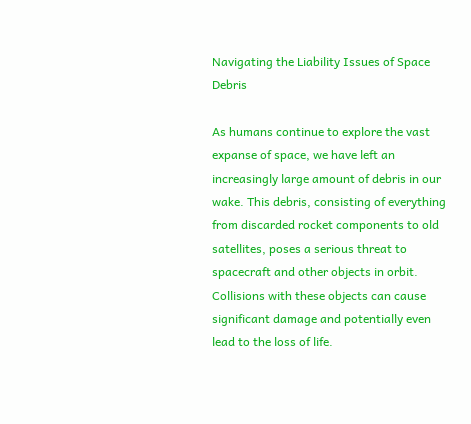Navigating the Liability Issues of Space Debris

As humans continue to explore the vast expanse of space, we have left an increasingly large amount of debris in our wake. This debris, consisting of everything from discarded rocket components to old satellites, poses a serious threat to spacecraft and other objects in orbit. Collisions with these objects can cause significant damage and potentially even lead to the loss of life.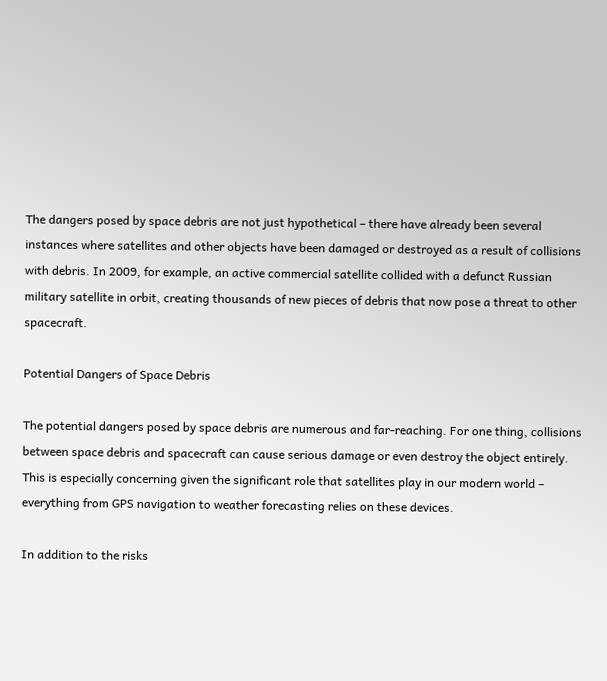The dangers posed by space debris are not just hypothetical – there have already been several instances where satellites and other objects have been damaged or destroyed as a result of collisions with debris. In 2009, for example, an active commercial satellite collided with a defunct Russian military satellite in orbit, creating thousands of new pieces of debris that now pose a threat to other spacecraft.

Potential Dangers of Space Debris

The potential dangers posed by space debris are numerous and far-reaching. For one thing, collisions between space debris and spacecraft can cause serious damage or even destroy the object entirely. This is especially concerning given the significant role that satellites play in our modern world – everything from GPS navigation to weather forecasting relies on these devices.

In addition to the risks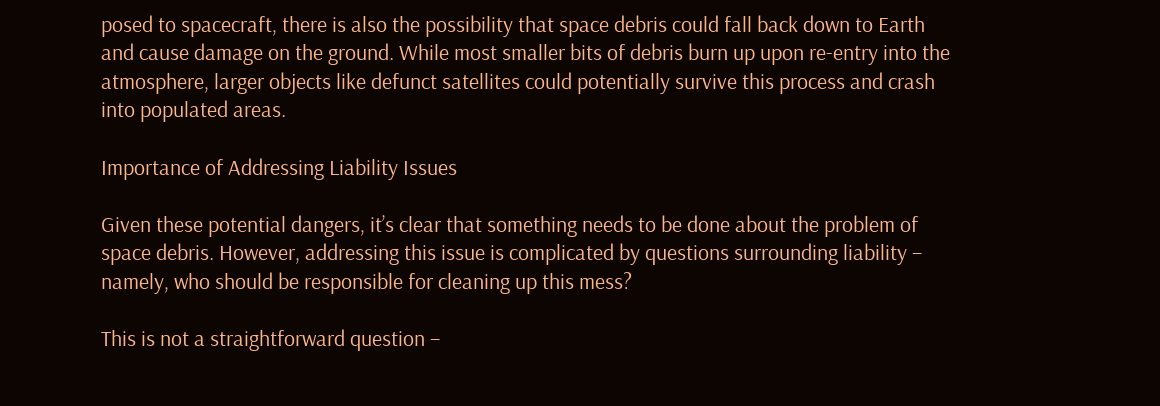posed to spacecraft, there is also the possibility that space debris could fall back down to Earth and cause damage on the ground. While most smaller bits of debris burn up upon re-entry into the atmosphere, larger objects like defunct satellites could potentially survive this process and crash into populated areas.

Importance of Addressing Liability Issues

Given these potential dangers, it’s clear that something needs to be done about the problem of space debris. However, addressing this issue is complicated by questions surrounding liability – namely, who should be responsible for cleaning up this mess?

This is not a straightforward question –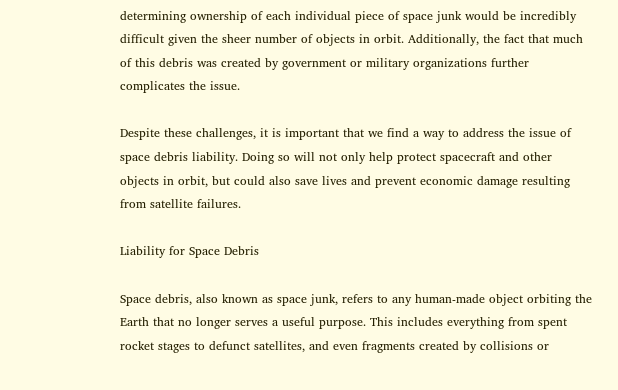determining ownership of each individual piece of space junk would be incredibly difficult given the sheer number of objects in orbit. Additionally, the fact that much of this debris was created by government or military organizations further complicates the issue.

Despite these challenges, it is important that we find a way to address the issue of space debris liability. Doing so will not only help protect spacecraft and other objects in orbit, but could also save lives and prevent economic damage resulting from satellite failures.

Liability for Space Debris

Space debris, also known as space junk, refers to any human-made object orbiting the Earth that no longer serves a useful purpose. This includes everything from spent rocket stages to defunct satellites, and even fragments created by collisions or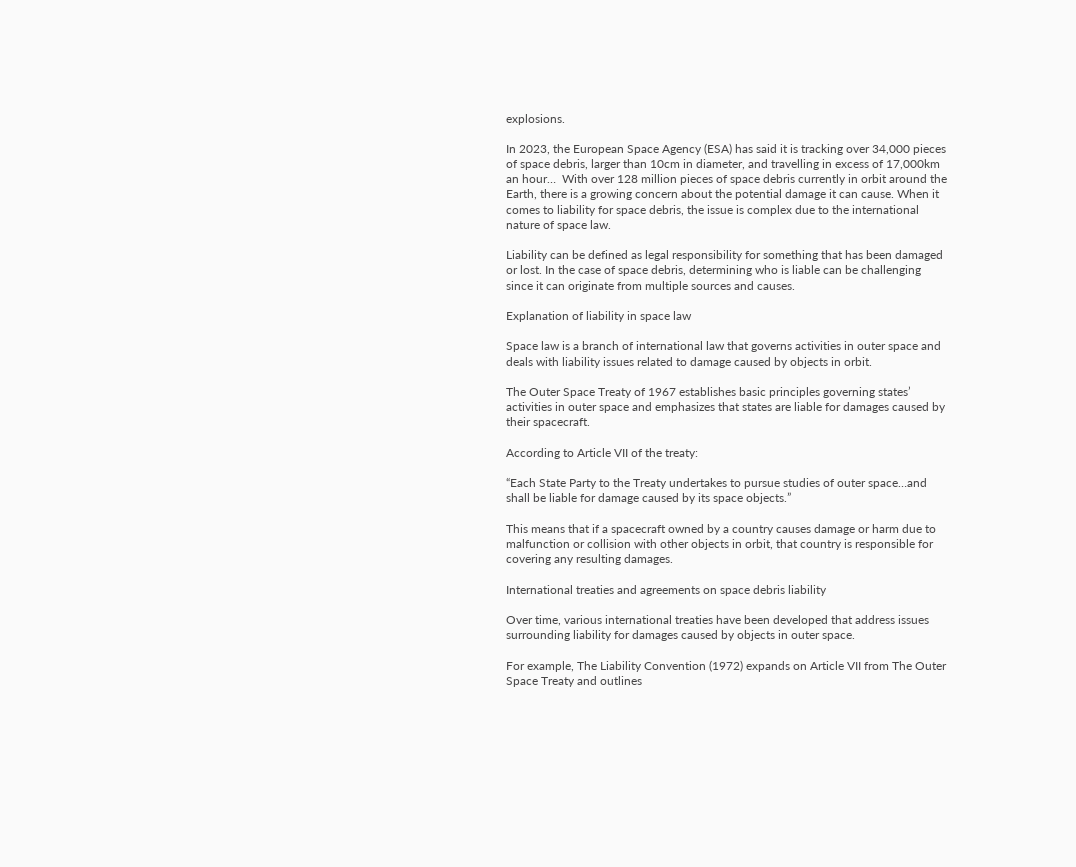explosions.

In 2023, the European Space Agency (ESA) has said it is tracking over 34,000 pieces of space debris, larger than 10cm in diameter, and travelling in excess of 17,000km an hour…  With over 128 million pieces of space debris currently in orbit around the Earth, there is a growing concern about the potential damage it can cause. When it comes to liability for space debris, the issue is complex due to the international nature of space law.

Liability can be defined as legal responsibility for something that has been damaged or lost. In the case of space debris, determining who is liable can be challenging since it can originate from multiple sources and causes.

Explanation of liability in space law

Space law is a branch of international law that governs activities in outer space and deals with liability issues related to damage caused by objects in orbit.

The Outer Space Treaty of 1967 establishes basic principles governing states’ activities in outer space and emphasizes that states are liable for damages caused by their spacecraft.

According to Article VII of the treaty:

“Each State Party to the Treaty undertakes to pursue studies of outer space…and shall be liable for damage caused by its space objects.”

This means that if a spacecraft owned by a country causes damage or harm due to malfunction or collision with other objects in orbit, that country is responsible for covering any resulting damages.

International treaties and agreements on space debris liability

Over time, various international treaties have been developed that address issues surrounding liability for damages caused by objects in outer space.

For example, The Liability Convention (1972) expands on Article VII from The Outer Space Treaty and outlines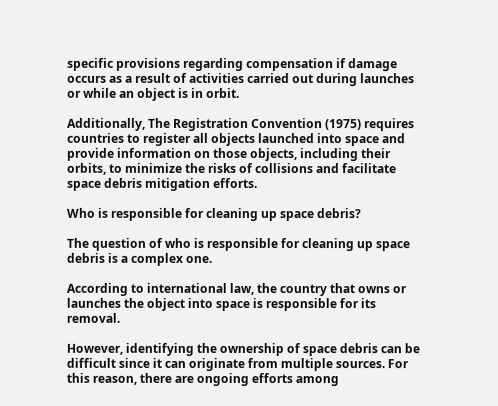specific provisions regarding compensation if damage occurs as a result of activities carried out during launches or while an object is in orbit.

Additionally, The Registration Convention (1975) requires countries to register all objects launched into space and provide information on those objects, including their orbits, to minimize the risks of collisions and facilitate space debris mitigation efforts.

Who is responsible for cleaning up space debris?

The question of who is responsible for cleaning up space debris is a complex one.

According to international law, the country that owns or launches the object into space is responsible for its removal.

However, identifying the ownership of space debris can be difficult since it can originate from multiple sources. For this reason, there are ongoing efforts among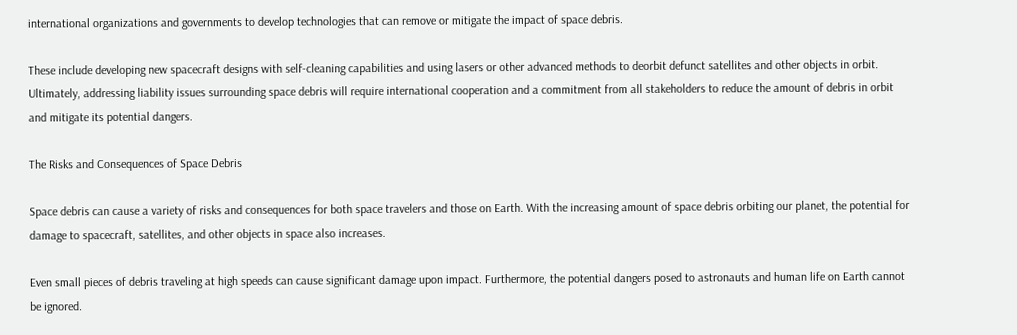international organizations and governments to develop technologies that can remove or mitigate the impact of space debris.

These include developing new spacecraft designs with self-cleaning capabilities and using lasers or other advanced methods to deorbit defunct satellites and other objects in orbit. Ultimately, addressing liability issues surrounding space debris will require international cooperation and a commitment from all stakeholders to reduce the amount of debris in orbit and mitigate its potential dangers.

The Risks and Consequences of Space Debris

Space debris can cause a variety of risks and consequences for both space travelers and those on Earth. With the increasing amount of space debris orbiting our planet, the potential for damage to spacecraft, satellites, and other objects in space also increases.

Even small pieces of debris traveling at high speeds can cause significant damage upon impact. Furthermore, the potential dangers posed to astronauts and human life on Earth cannot be ignored.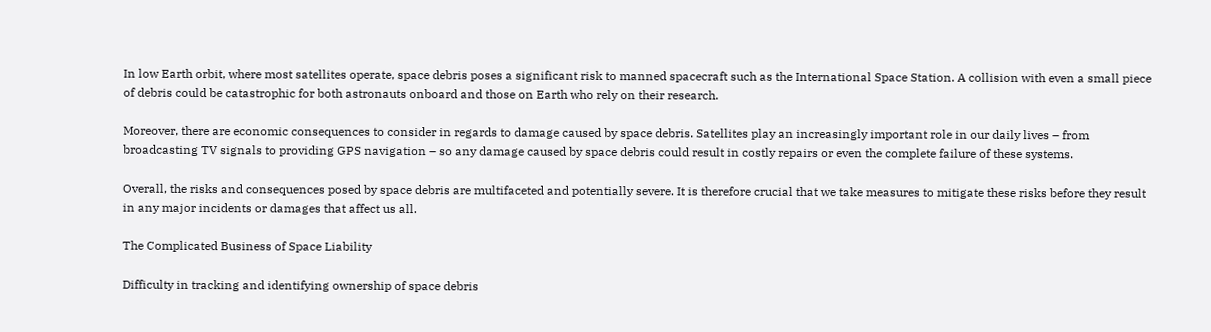In low Earth orbit, where most satellites operate, space debris poses a significant risk to manned spacecraft such as the International Space Station. A collision with even a small piece of debris could be catastrophic for both astronauts onboard and those on Earth who rely on their research.

Moreover, there are economic consequences to consider in regards to damage caused by space debris. Satellites play an increasingly important role in our daily lives – from broadcasting TV signals to providing GPS navigation – so any damage caused by space debris could result in costly repairs or even the complete failure of these systems.

Overall, the risks and consequences posed by space debris are multifaceted and potentially severe. It is therefore crucial that we take measures to mitigate these risks before they result in any major incidents or damages that affect us all.

The Complicated Business of Space Liability

Difficulty in tracking and identifying ownership of space debris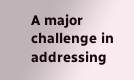A major challenge in addressing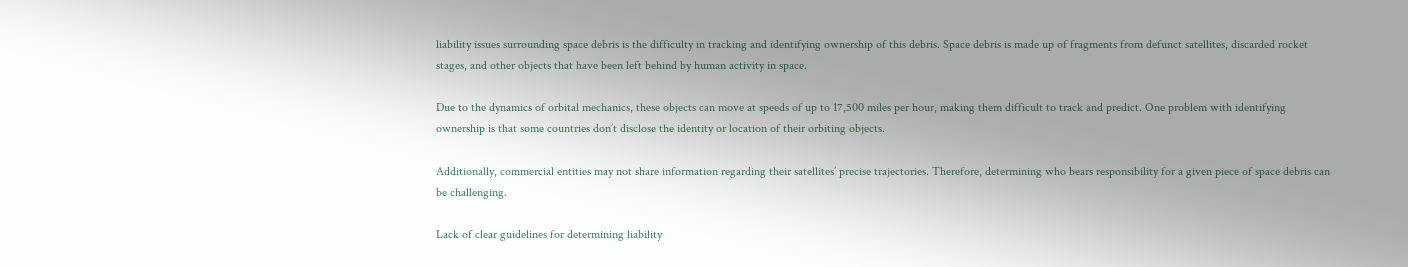liability issues surrounding space debris is the difficulty in tracking and identifying ownership of this debris. Space debris is made up of fragments from defunct satellites, discarded rocket stages, and other objects that have been left behind by human activity in space.

Due to the dynamics of orbital mechanics, these objects can move at speeds of up to 17,500 miles per hour, making them difficult to track and predict. One problem with identifying ownership is that some countries don’t disclose the identity or location of their orbiting objects.

Additionally, commercial entities may not share information regarding their satellites’ precise trajectories. Therefore, determining who bears responsibility for a given piece of space debris can be challenging.

Lack of clear guidelines for determining liability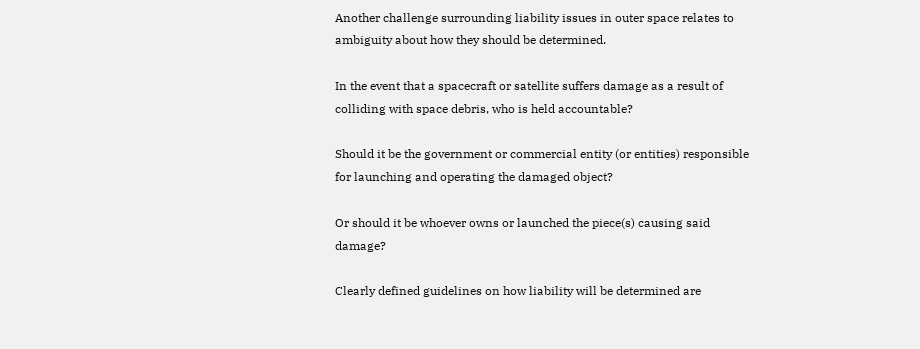Another challenge surrounding liability issues in outer space relates to ambiguity about how they should be determined.

In the event that a spacecraft or satellite suffers damage as a result of colliding with space debris, who is held accountable?

Should it be the government or commercial entity (or entities) responsible for launching and operating the damaged object?

Or should it be whoever owns or launched the piece(s) causing said damage?

Clearly defined guidelines on how liability will be determined are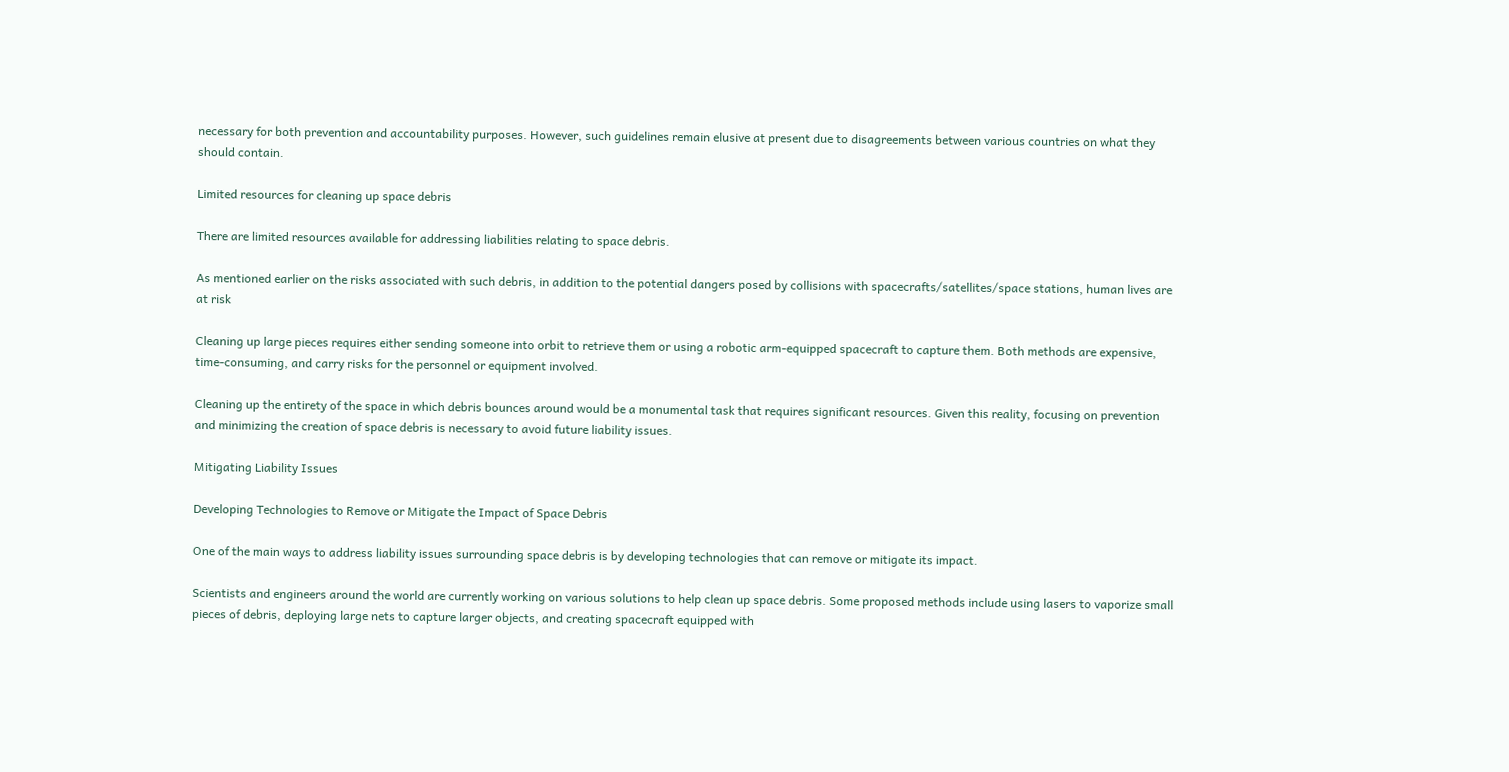necessary for both prevention and accountability purposes. However, such guidelines remain elusive at present due to disagreements between various countries on what they should contain.

Limited resources for cleaning up space debris

There are limited resources available for addressing liabilities relating to space debris.

As mentioned earlier on the risks associated with such debris, in addition to the potential dangers posed by collisions with spacecrafts/satellites/space stations, human lives are at risk

Cleaning up large pieces requires either sending someone into orbit to retrieve them or using a robotic arm-equipped spacecraft to capture them. Both methods are expensive, time-consuming, and carry risks for the personnel or equipment involved.

Cleaning up the entirety of the space in which debris bounces around would be a monumental task that requires significant resources. Given this reality, focusing on prevention and minimizing the creation of space debris is necessary to avoid future liability issues.

Mitigating Liability Issues

Developing Technologies to Remove or Mitigate the Impact of Space Debris

One of the main ways to address liability issues surrounding space debris is by developing technologies that can remove or mitigate its impact.

Scientists and engineers around the world are currently working on various solutions to help clean up space debris. Some proposed methods include using lasers to vaporize small pieces of debris, deploying large nets to capture larger objects, and creating spacecraft equipped with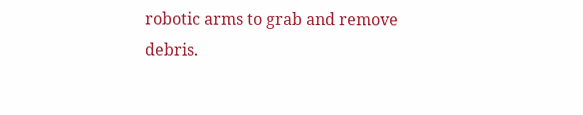robotic arms to grab and remove debris.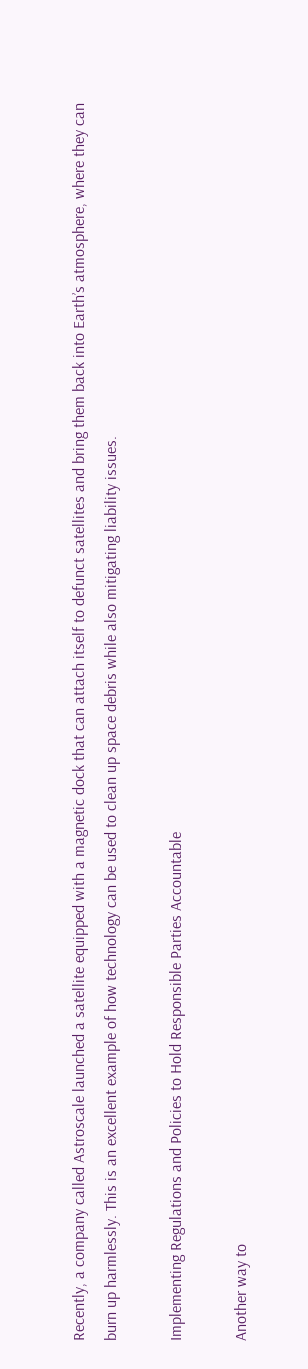Recently, a company called Astroscale launched a satellite equipped with a magnetic dock that can attach itself to defunct satellites and bring them back into Earth’s atmosphere, where they can burn up harmlessly. This is an excellent example of how technology can be used to clean up space debris while also mitigating liability issues.

Implementing Regulations and Policies to Hold Responsible Parties Accountable

Another way to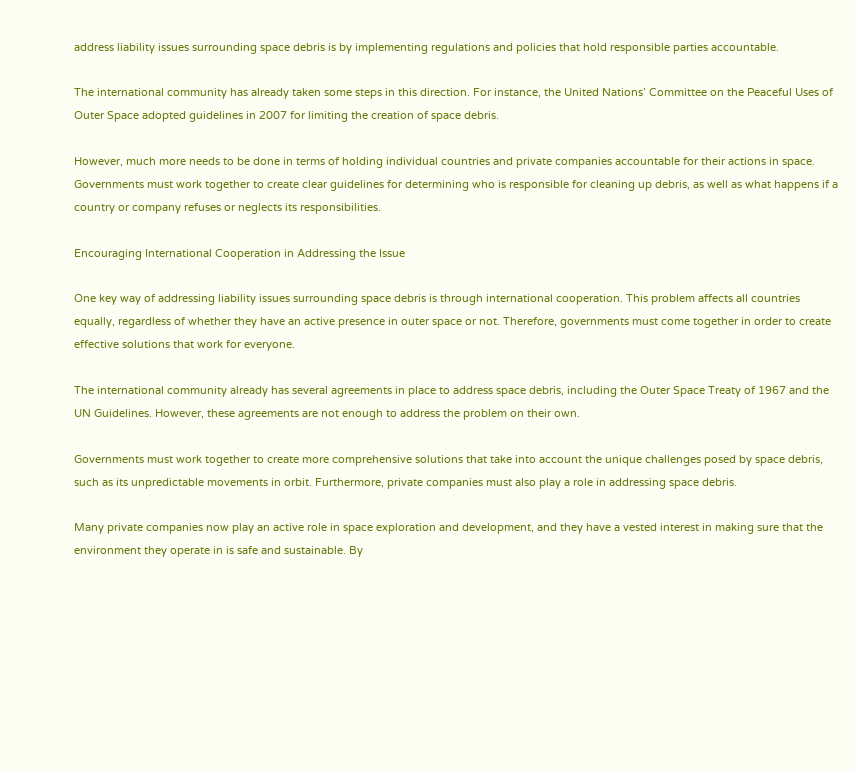address liability issues surrounding space debris is by implementing regulations and policies that hold responsible parties accountable.

The international community has already taken some steps in this direction. For instance, the United Nations’ Committee on the Peaceful Uses of Outer Space adopted guidelines in 2007 for limiting the creation of space debris.

However, much more needs to be done in terms of holding individual countries and private companies accountable for their actions in space. Governments must work together to create clear guidelines for determining who is responsible for cleaning up debris, as well as what happens if a country or company refuses or neglects its responsibilities.

Encouraging International Cooperation in Addressing the Issue

One key way of addressing liability issues surrounding space debris is through international cooperation. This problem affects all countries equally, regardless of whether they have an active presence in outer space or not. Therefore, governments must come together in order to create effective solutions that work for everyone.

The international community already has several agreements in place to address space debris, including the Outer Space Treaty of 1967 and the UN Guidelines. However, these agreements are not enough to address the problem on their own.

Governments must work together to create more comprehensive solutions that take into account the unique challenges posed by space debris, such as its unpredictable movements in orbit. Furthermore, private companies must also play a role in addressing space debris.

Many private companies now play an active role in space exploration and development, and they have a vested interest in making sure that the environment they operate in is safe and sustainable. By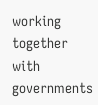working together with governments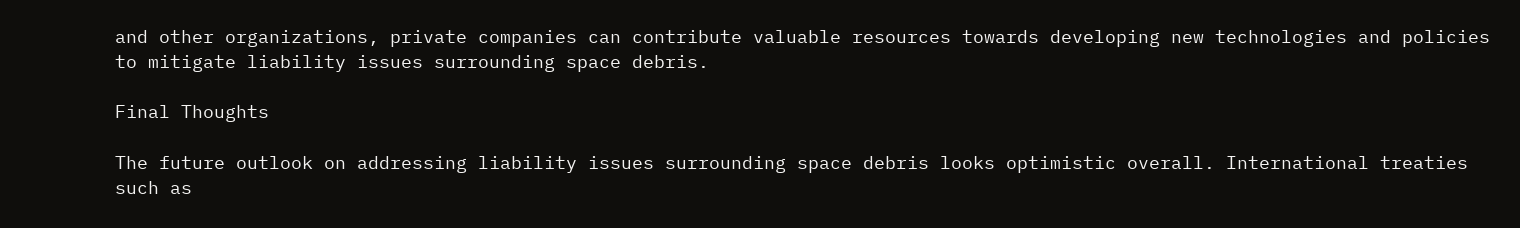and other organizations, private companies can contribute valuable resources towards developing new technologies and policies to mitigate liability issues surrounding space debris.

Final Thoughts

The future outlook on addressing liability issues surrounding space debris looks optimistic overall. International treaties such as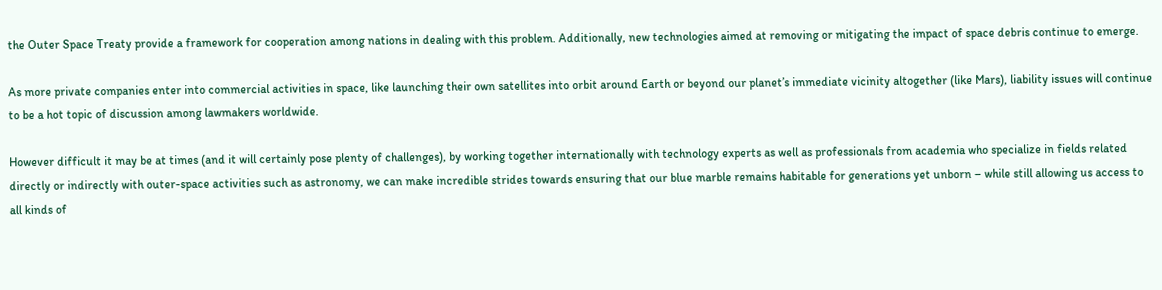the Outer Space Treaty provide a framework for cooperation among nations in dealing with this problem. Additionally, new technologies aimed at removing or mitigating the impact of space debris continue to emerge.

As more private companies enter into commercial activities in space, like launching their own satellites into orbit around Earth or beyond our planet’s immediate vicinity altogether (like Mars), liability issues will continue to be a hot topic of discussion among lawmakers worldwide.

However difficult it may be at times (and it will certainly pose plenty of challenges), by working together internationally with technology experts as well as professionals from academia who specialize in fields related directly or indirectly with outer-space activities such as astronomy, we can make incredible strides towards ensuring that our blue marble remains habitable for generations yet unborn – while still allowing us access to all kinds of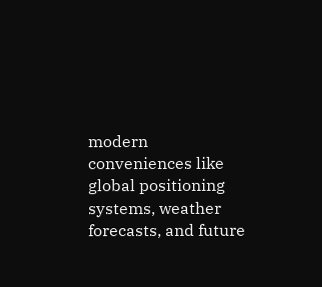modern conveniences like global positioning systems, weather forecasts, and future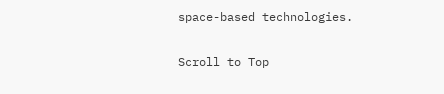space-based technologies.

Scroll to Top